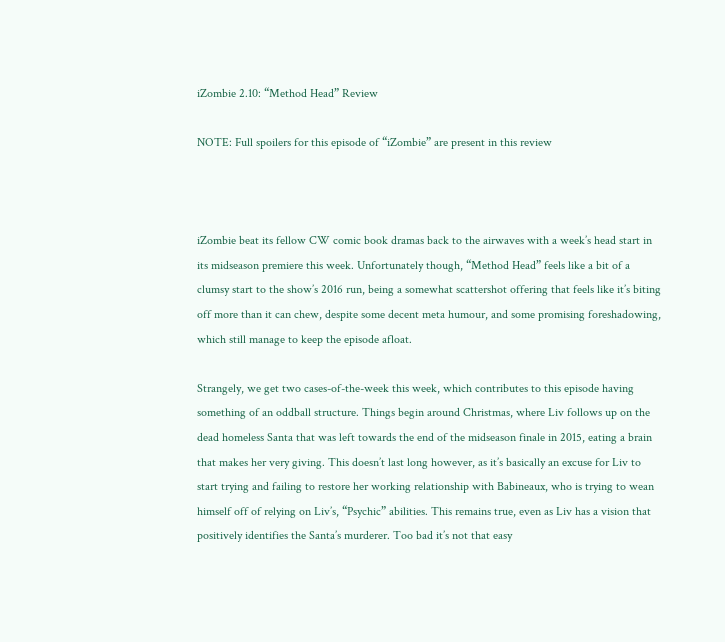iZombie 2.10: “Method Head” Review

NOTE: Full spoilers for this episode of “iZombie” are present in this review



iZombie beat its fellow CW comic book dramas back to the airwaves with a week’s head start in its midseason premiere this week. Unfortunately though, “Method Head” feels like a bit of a clumsy start to the show’s 2016 run, being a somewhat scattershot offering that feels like it’s biting off more than it can chew, despite some decent meta humour, and some promising foreshadowing, which still manage to keep the episode afloat.

Strangely, we get two cases-of-the-week this week, which contributes to this episode having something of an oddball structure. Things begin around Christmas, where Liv follows up on the dead homeless Santa that was left towards the end of the midseason finale in 2015, eating a brain that makes her very giving. This doesn’t last long however, as it’s basically an excuse for Liv to start trying and failing to restore her working relationship with Babineaux, who is trying to wean himself off of relying on Liv’s, “Psychic” abilities. This remains true, even as Liv has a vision that positively identifies the Santa’s murderer. Too bad it’s not that easy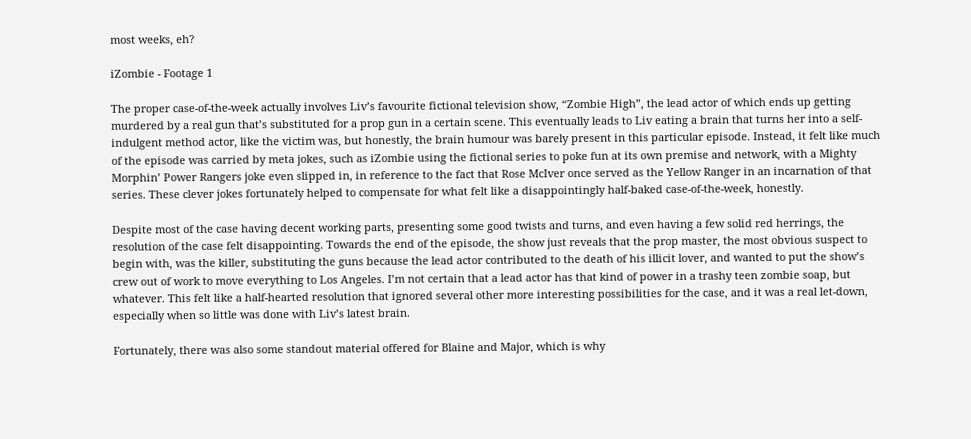most weeks, eh?

iZombie - Footage 1

The proper case-of-the-week actually involves Liv’s favourite fictional television show, “Zombie High”, the lead actor of which ends up getting murdered by a real gun that’s substituted for a prop gun in a certain scene. This eventually leads to Liv eating a brain that turns her into a self-indulgent method actor, like the victim was, but honestly, the brain humour was barely present in this particular episode. Instead, it felt like much of the episode was carried by meta jokes, such as iZombie using the fictional series to poke fun at its own premise and network, with a Mighty Morphin’ Power Rangers joke even slipped in, in reference to the fact that Rose McIver once served as the Yellow Ranger in an incarnation of that series. These clever jokes fortunately helped to compensate for what felt like a disappointingly half-baked case-of-the-week, honestly.

Despite most of the case having decent working parts, presenting some good twists and turns, and even having a few solid red herrings, the resolution of the case felt disappointing. Towards the end of the episode, the show just reveals that the prop master, the most obvious suspect to begin with, was the killer, substituting the guns because the lead actor contributed to the death of his illicit lover, and wanted to put the show’s crew out of work to move everything to Los Angeles. I’m not certain that a lead actor has that kind of power in a trashy teen zombie soap, but whatever. This felt like a half-hearted resolution that ignored several other more interesting possibilities for the case, and it was a real let-down, especially when so little was done with Liv’s latest brain.

Fortunately, there was also some standout material offered for Blaine and Major, which is why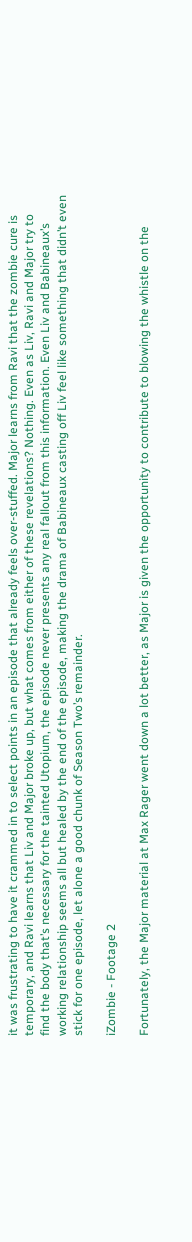it was frustrating to have it crammed in to select points in an episode that already feels over-stuffed. Major learns from Ravi that the zombie cure is temporary, and Ravi learns that Liv and Major broke up, but what comes from either of these revelations? Nothing. Even as Liv, Ravi and Major try to find the body that’s necessary for the tainted Utopium, the episode never presents any real fallout from this information. Even Liv and Babineaux’s working relationship seems all but healed by the end of the episode, making the drama of Babineaux casting off Liv feel like something that didn’t even stick for one episode, let alone a good chunk of Season Two’s remainder.

iZombie - Footage 2

Fortunately, the Major material at Max Rager went down a lot better, as Major is given the opportunity to contribute to blowing the whistle on the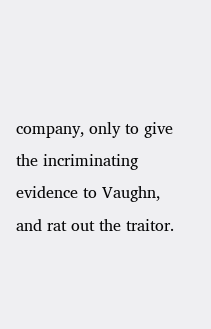company, only to give the incriminating evidence to Vaughn, and rat out the traitor.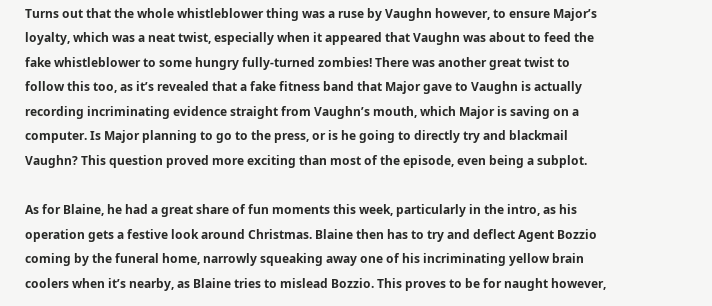Turns out that the whole whistleblower thing was a ruse by Vaughn however, to ensure Major’s loyalty, which was a neat twist, especially when it appeared that Vaughn was about to feed the fake whistleblower to some hungry fully-turned zombies! There was another great twist to follow this too, as it’s revealed that a fake fitness band that Major gave to Vaughn is actually recording incriminating evidence straight from Vaughn’s mouth, which Major is saving on a computer. Is Major planning to go to the press, or is he going to directly try and blackmail Vaughn? This question proved more exciting than most of the episode, even being a subplot.

As for Blaine, he had a great share of fun moments this week, particularly in the intro, as his operation gets a festive look around Christmas. Blaine then has to try and deflect Agent Bozzio coming by the funeral home, narrowly squeaking away one of his incriminating yellow brain coolers when it’s nearby, as Blaine tries to mislead Bozzio. This proves to be for naught however,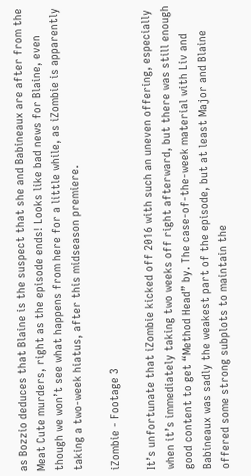as Bozzio deduces that Blaine is the suspect that she and Babineaux are after from the Meat Cute murders, right as the episode ends! Looks like bad news for Blaine, even though we won’t see what happens from here for a little while, as iZombie is apparently taking a two-week hiatus, after this midseason premiere.

iZombie - Footage 3

It’s unfortunate that iZombie kicked off 2016 with such an uneven offering, especially when it’s immediately taking two weeks off right afterward, but there was still enough good content to get “Method Head” by. The case-of-the-week material with Liv and Babineaux was sadly the weakest part of the episode, but at least Major and Blaine offered some strong subplots to maintain the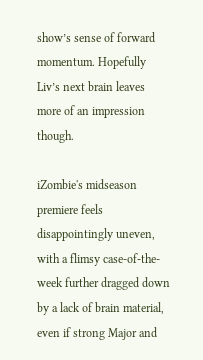show’s sense of forward momentum. Hopefully Liv’s next brain leaves more of an impression though.

iZombie's midseason premiere feels disappointingly uneven, with a flimsy case-of-the-week further dragged down by a lack of brain material, even if strong Major and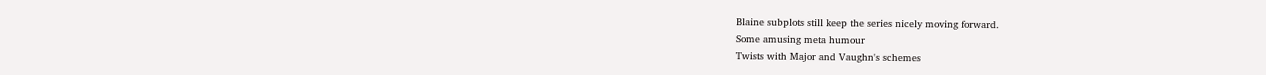Blaine subplots still keep the series nicely moving forward.
Some amusing meta humour
Twists with Major and Vaughn's schemes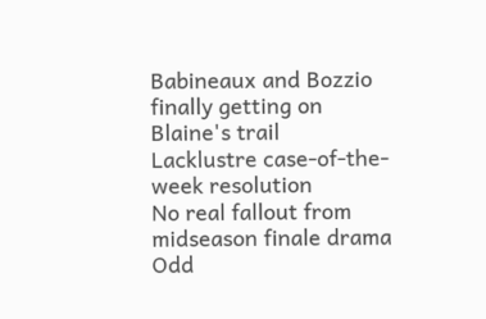Babineaux and Bozzio finally getting on Blaine's trail
Lacklustre case-of-the-week resolution
No real fallout from midseason finale drama
Odd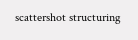scattershot structuring